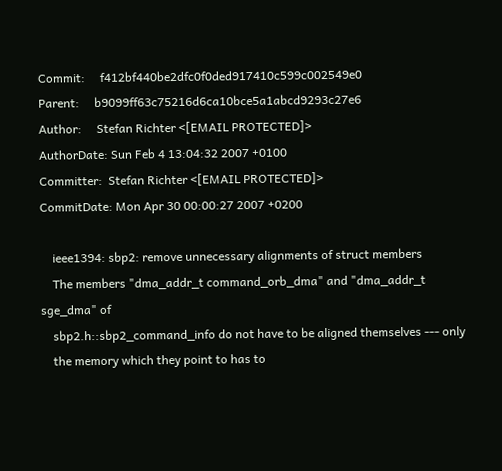Commit:     f412bf440be2dfc0f0ded917410c599c002549e0
Parent:     b9099ff63c75216d6ca10bce5a1abcd9293c27e6
Author:     Stefan Richter <[EMAIL PROTECTED]>
AuthorDate: Sun Feb 4 13:04:32 2007 +0100
Committer:  Stefan Richter <[EMAIL PROTECTED]>
CommitDate: Mon Apr 30 00:00:27 2007 +0200

    ieee1394: sbp2: remove unnecessary alignments of struct members
    The members "dma_addr_t command_orb_dma" and "dma_addr_t sge_dma" of
    sbp2.h::sbp2_command_info do not have to be aligned themselves --- only
    the memory which they point to has to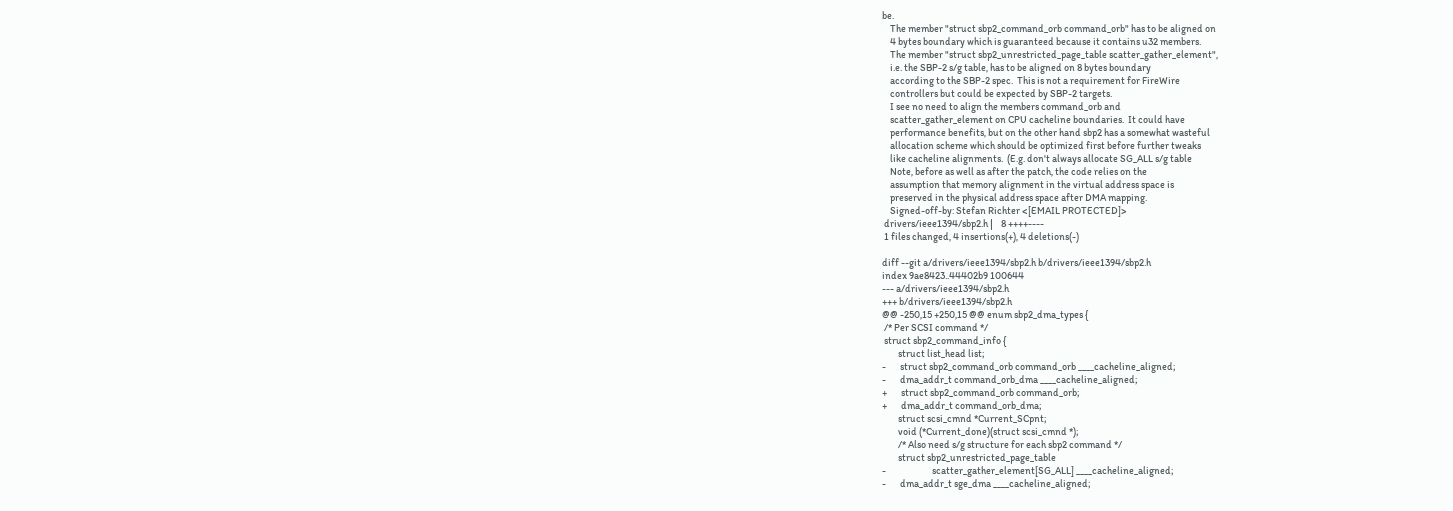be.
    The member "struct sbp2_command_orb command_orb" has to be aligned on
    4 bytes boundary which is guaranteed because it contains u32 members.
    The member "struct sbp2_unrestricted_page_table scatter_gather_element",
    i.e. the SBP-2 s/g table, has to be aligned on 8 bytes boundary
    according to the SBP-2 spec.  This is not a requirement for FireWire
    controllers but could be expected by SBP-2 targets.
    I see no need to align the members command_orb and
    scatter_gather_element on CPU cacheline boundaries.  It could have
    performance benefits, but on the other hand sbp2 has a somewhat wasteful
    allocation scheme which should be optimized first before further tweaks
    like cacheline alignments.  (E.g. don't always allocate SG_ALL s/g table
    Note, before as well as after the patch, the code relies on the
    assumption that memory alignment in the virtual address space is
    preserved in the physical address space after DMA mapping.
    Signed-off-by: Stefan Richter <[EMAIL PROTECTED]>
 drivers/ieee1394/sbp2.h |    8 ++++----
 1 files changed, 4 insertions(+), 4 deletions(-)

diff --git a/drivers/ieee1394/sbp2.h b/drivers/ieee1394/sbp2.h
index 9ae8423..44402b9 100644
--- a/drivers/ieee1394/sbp2.h
+++ b/drivers/ieee1394/sbp2.h
@@ -250,15 +250,15 @@ enum sbp2_dma_types {
 /* Per SCSI command */
 struct sbp2_command_info {
        struct list_head list;
-       struct sbp2_command_orb command_orb ____cacheline_aligned;
-       dma_addr_t command_orb_dma ____cacheline_aligned;
+       struct sbp2_command_orb command_orb;
+       dma_addr_t command_orb_dma;
        struct scsi_cmnd *Current_SCpnt;
        void (*Current_done)(struct scsi_cmnd *);
        /* Also need s/g structure for each sbp2 command */
        struct sbp2_unrestricted_page_table
-                       scatter_gather_element[SG_ALL] ____cacheline_aligned;
-       dma_addr_t sge_dma ____cacheline_aligned;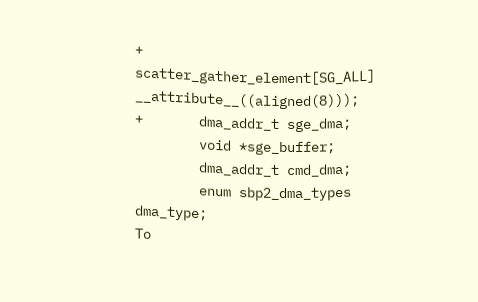+               scatter_gather_element[SG_ALL] __attribute__((aligned(8)));
+       dma_addr_t sge_dma;
        void *sge_buffer;
        dma_addr_t cmd_dma;
        enum sbp2_dma_types dma_type;
To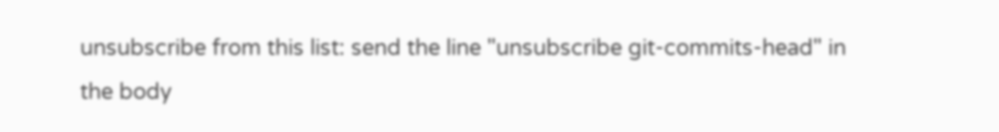unsubscribe from this list: send the line "unsubscribe git-commits-head" in
the body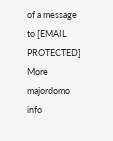of a message to [EMAIL PROTECTED]
More majordomo info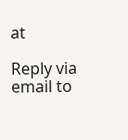at

Reply via email to